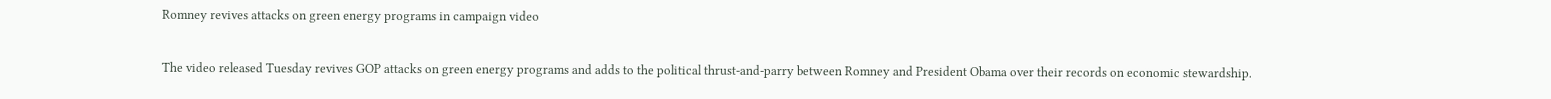Romney revives attacks on green energy programs in campaign video

The video released Tuesday revives GOP attacks on green energy programs and adds to the political thrust-and-parry between Romney and President Obama over their records on economic stewardship.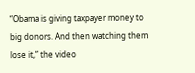“Obama is giving taxpayer money to big donors. And then watching them lose it,” the video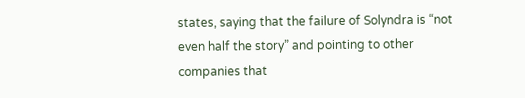states, saying that the failure of Solyndra is “not even half the story” and pointing to other companies that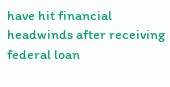have hit financial headwinds after receiving federal loan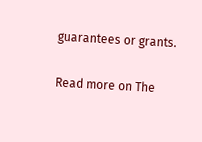guarantees or grants.

Read more on The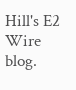Hill's E2 Wire blog.